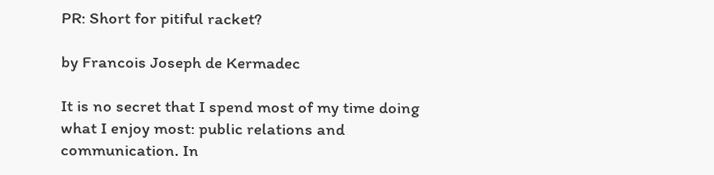PR: Short for pitiful racket?

by Francois Joseph de Kermadec

It is no secret that I spend most of my time doing what I enjoy most: public relations and communication. In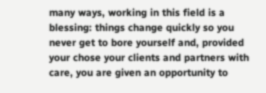many ways, working in this field is a blessing: things change quickly so you never get to bore yourself and, provided your chose your clients and partners with care, you are given an opportunity to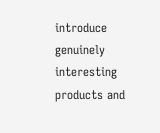introduce genuinely interesting products and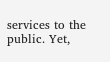services to the public. Yet,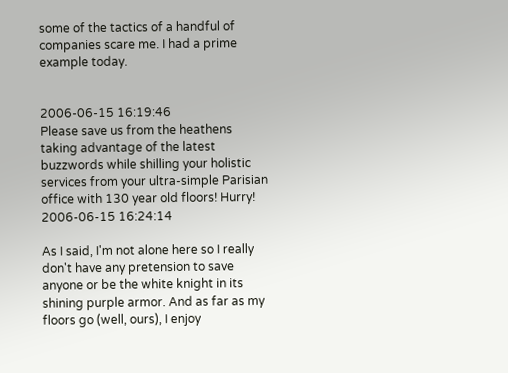some of the tactics of a handful of companies scare me. I had a prime example today.


2006-06-15 16:19:46
Please save us from the heathens taking advantage of the latest buzzwords while shilling your holistic services from your ultra-simple Parisian office with 130 year old floors! Hurry!
2006-06-15 16:24:14

As I said, I'm not alone here so I really don't have any pretension to save anyone or be the white knight in its shining purple armor. And as far as my floors go (well, ours), I enjoy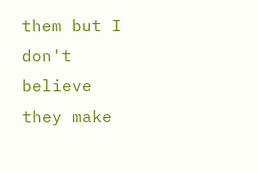them but I don't believe they make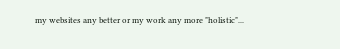my websites any better or my work any more "holistic"...